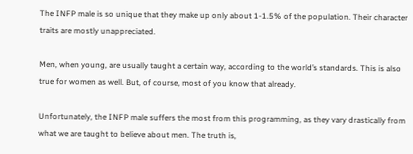The INFP male is so unique that they make up only about 1-1.5% of the population. Their character traits are mostly unappreciated.

Men, when young, are usually taught a certain way, according to the world’s standards. This is also true for women as well. But, of course, most of you know that already.

Unfortunately, the INFP male suffers the most from this programming, as they vary drastically from what we are taught to believe about men. The truth is,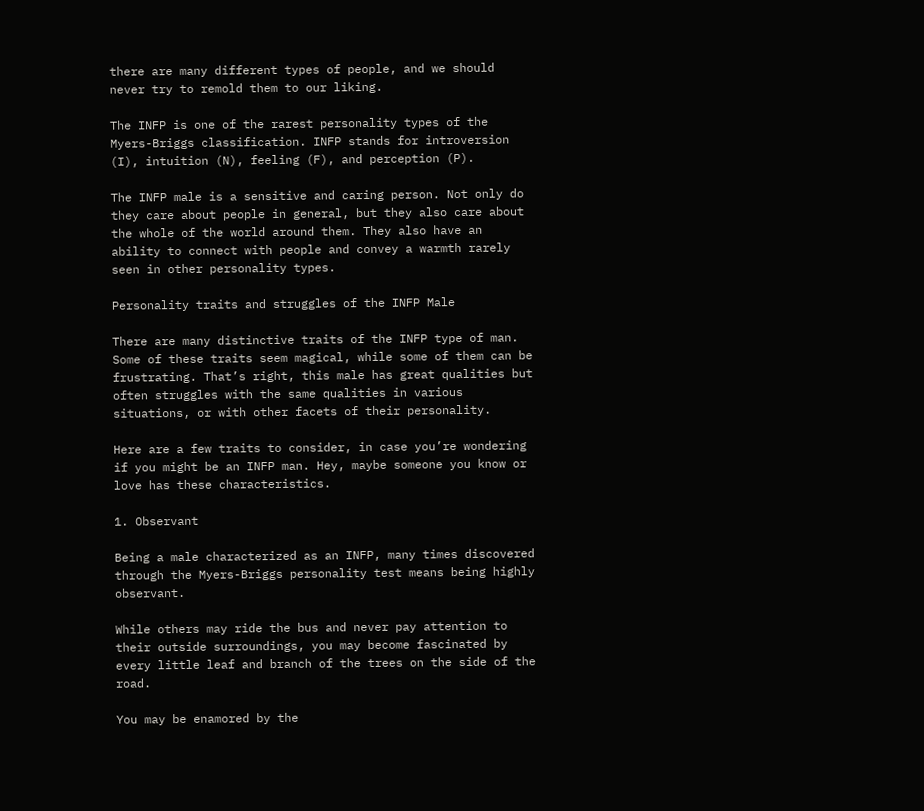there are many different types of people, and we should never try to remold them to our liking.

The INFP is one of the rarest personality types of the Myers-Briggs classification. INFP stands for introversion (I), intuition (N), feeling (F), and perception (P).

The INFP male is a sensitive and caring person. Not only do they care about people in general, but they also care about the whole of the world around them. They also have an ability to connect with people and convey a warmth rarely seen in other personality types.

Personality traits and struggles of the INFP Male

There are many distinctive traits of the INFP type of man. Some of these traits seem magical, while some of them can be frustrating. That’s right, this male has great qualities but often struggles with the same qualities in various situations, or with other facets of their personality.

Here are a few traits to consider, in case you’re wondering if you might be an INFP man. Hey, maybe someone you know or love has these characteristics.

1. Observant

Being a male characterized as an INFP, many times discovered through the Myers-Briggs personality test means being highly observant.

While others may ride the bus and never pay attention to their outside surroundings, you may become fascinated by every little leaf and branch of the trees on the side of the road.

You may be enamored by the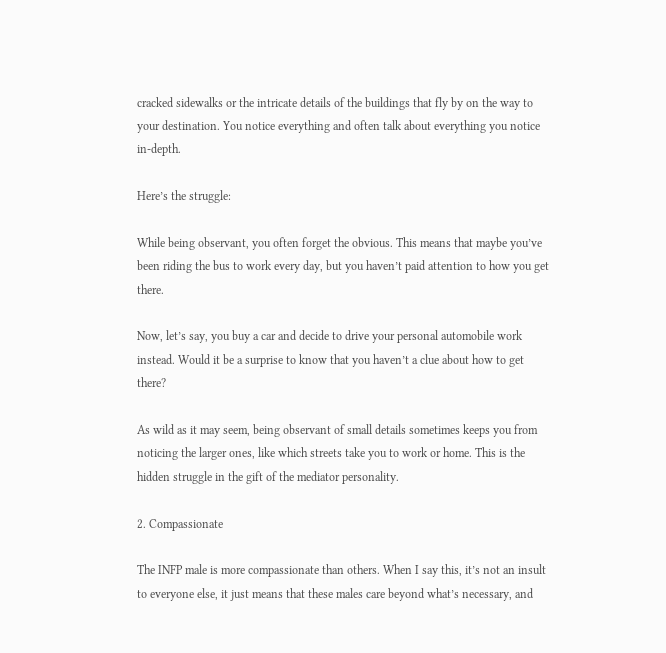cracked sidewalks or the intricate details of the buildings that fly by on the way to your destination. You notice everything and often talk about everything you notice in-depth.

Here’s the struggle:

While being observant, you often forget the obvious. This means that maybe you’ve been riding the bus to work every day, but you haven’t paid attention to how you get there.

Now, let’s say, you buy a car and decide to drive your personal automobile work instead. Would it be a surprise to know that you haven’t a clue about how to get there?

As wild as it may seem, being observant of small details sometimes keeps you from noticing the larger ones, like which streets take you to work or home. This is the hidden struggle in the gift of the mediator personality.

2. Compassionate

The INFP male is more compassionate than others. When I say this, it’s not an insult to everyone else, it just means that these males care beyond what’s necessary, and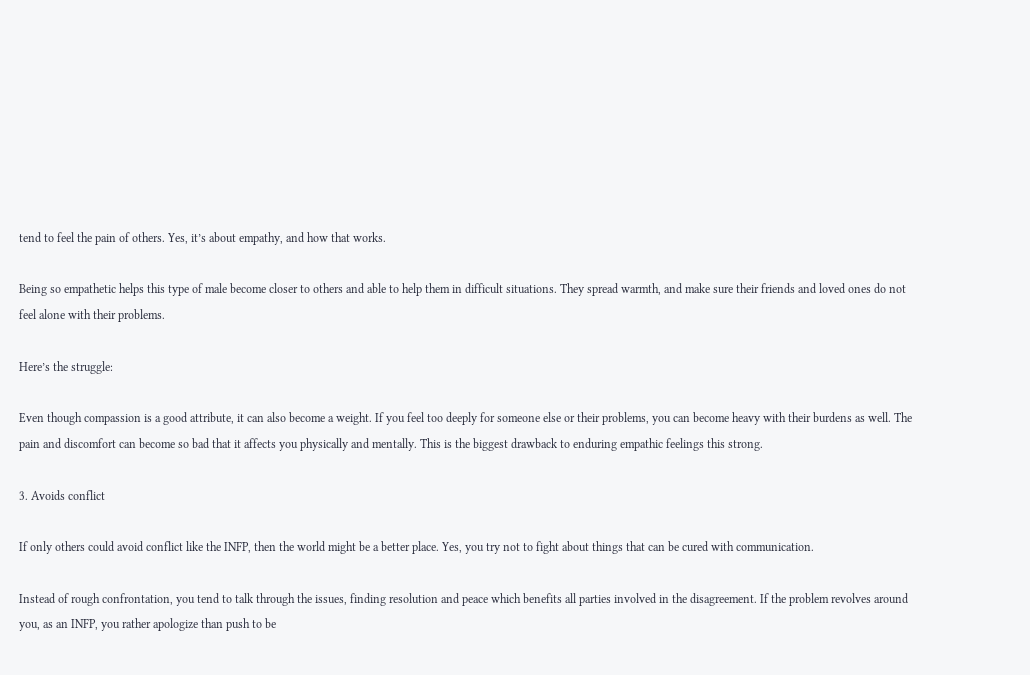tend to feel the pain of others. Yes, it’s about empathy, and how that works.

Being so empathetic helps this type of male become closer to others and able to help them in difficult situations. They spread warmth, and make sure their friends and loved ones do not feel alone with their problems.

Here’s the struggle:

Even though compassion is a good attribute, it can also become a weight. If you feel too deeply for someone else or their problems, you can become heavy with their burdens as well. The pain and discomfort can become so bad that it affects you physically and mentally. This is the biggest drawback to enduring empathic feelings this strong.

3. Avoids conflict

If only others could avoid conflict like the INFP, then the world might be a better place. Yes, you try not to fight about things that can be cured with communication.

Instead of rough confrontation, you tend to talk through the issues, finding resolution and peace which benefits all parties involved in the disagreement. If the problem revolves around you, as an INFP, you rather apologize than push to be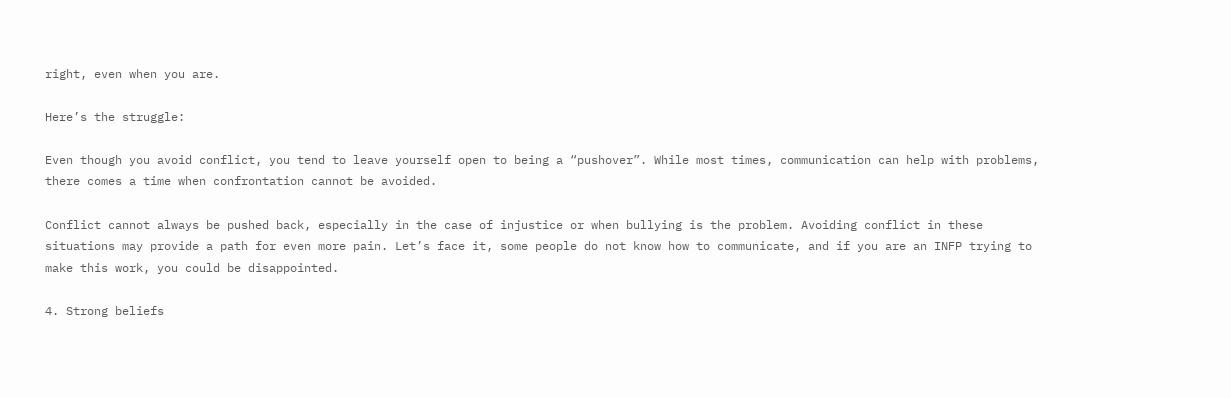right, even when you are.

Here’s the struggle:

Even though you avoid conflict, you tend to leave yourself open to being a “pushover”. While most times, communication can help with problems, there comes a time when confrontation cannot be avoided.

Conflict cannot always be pushed back, especially in the case of injustice or when bullying is the problem. Avoiding conflict in these situations may provide a path for even more pain. Let’s face it, some people do not know how to communicate, and if you are an INFP trying to make this work, you could be disappointed.

4. Strong beliefs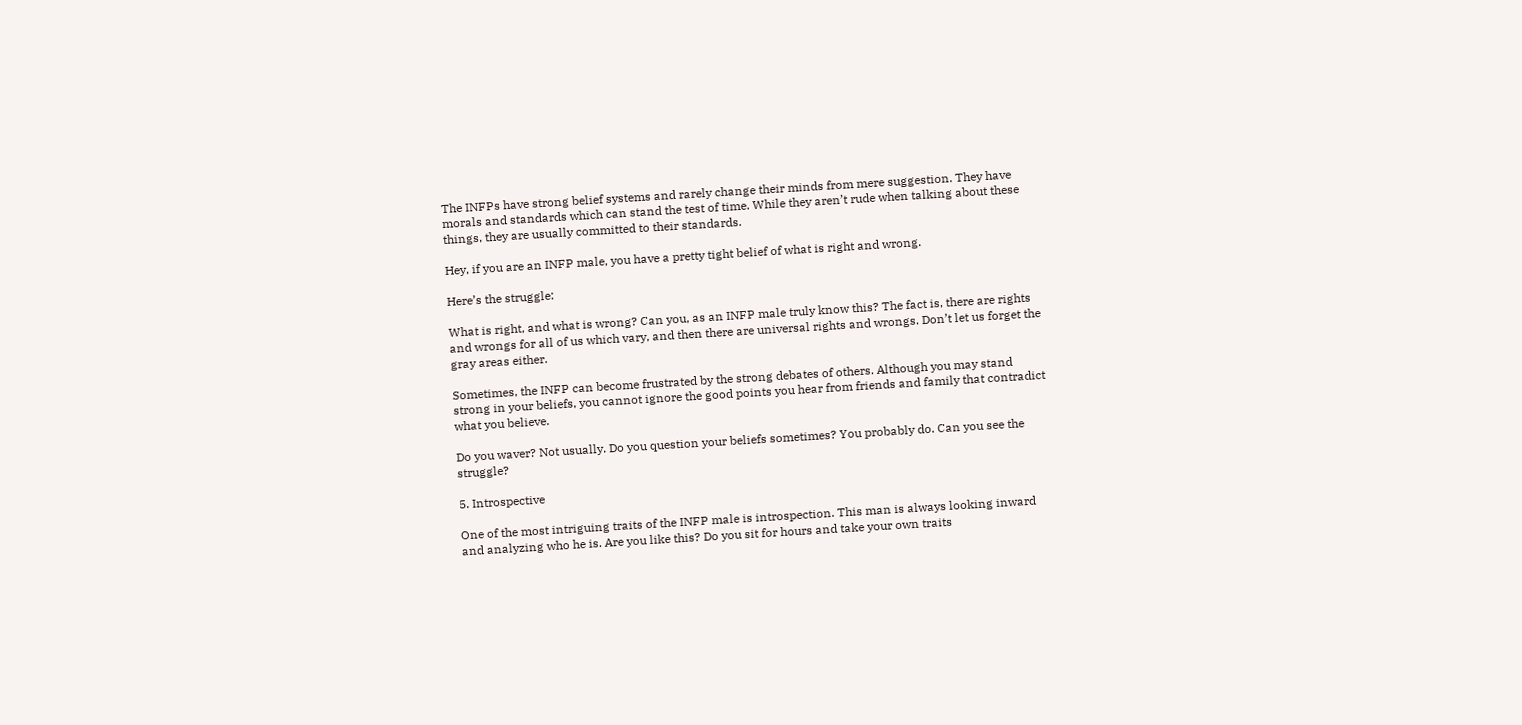The INFPs have strong belief systems and rarely change their minds from mere suggestion. They have morals and standards which can stand the test of time. While they aren’t rude when talking about these things, they are usually committed to their standards.

Hey, if you are an INFP male, you have a pretty tight belief of what is right and wrong.

Here’s the struggle:

What is right, and what is wrong? Can you, as an INFP male truly know this? The fact is, there are rights and wrongs for all of us which vary, and then there are universal rights and wrongs. Don’t let us forget the gray areas either.

Sometimes, the INFP can become frustrated by the strong debates of others. Although you may stand strong in your beliefs, you cannot ignore the good points you hear from friends and family that contradict what you believe.

Do you waver? Not usually. Do you question your beliefs sometimes? You probably do. Can you see the struggle?

5. Introspective

One of the most intriguing traits of the INFP male is introspection. This man is always looking inward and analyzing who he is. Are you like this? Do you sit for hours and take your own traits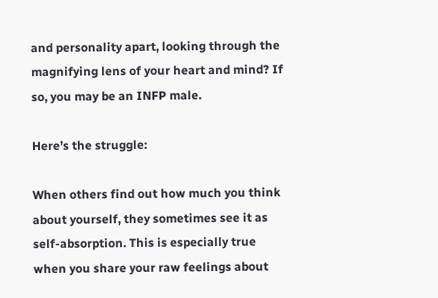and personality apart, looking through the magnifying lens of your heart and mind? If so, you may be an INFP male.

Here’s the struggle:

When others find out how much you think about yourself, they sometimes see it as self-absorption. This is especially true when you share your raw feelings about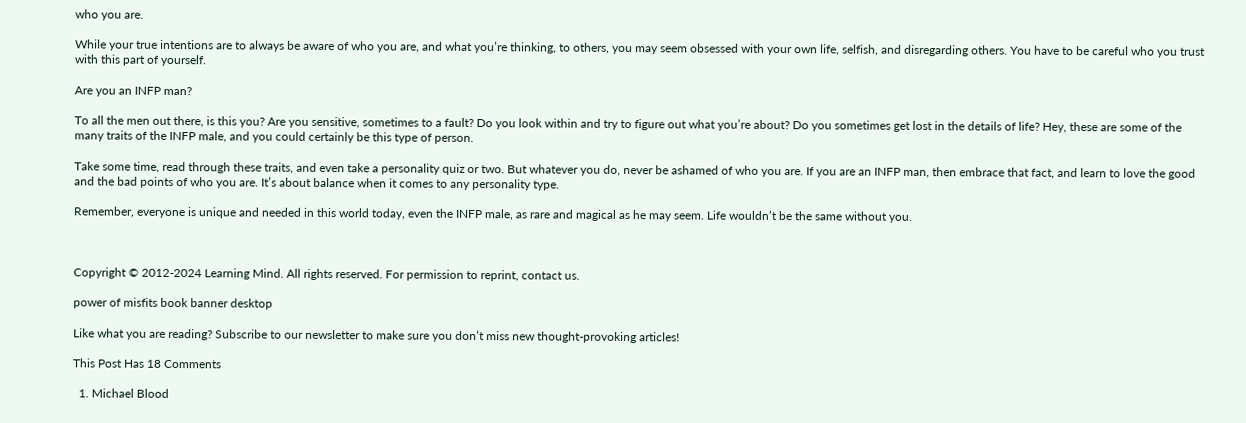who you are.

While your true intentions are to always be aware of who you are, and what you’re thinking, to others, you may seem obsessed with your own life, selfish, and disregarding others. You have to be careful who you trust with this part of yourself.

Are you an INFP man?

To all the men out there, is this you? Are you sensitive, sometimes to a fault? Do you look within and try to figure out what you’re about? Do you sometimes get lost in the details of life? Hey, these are some of the many traits of the INFP male, and you could certainly be this type of person.

Take some time, read through these traits, and even take a personality quiz or two. But whatever you do, never be ashamed of who you are. If you are an INFP man, then embrace that fact, and learn to love the good and the bad points of who you are. It’s about balance when it comes to any personality type.

Remember, everyone is unique and needed in this world today, even the INFP male, as rare and magical as he may seem. Life wouldn’t be the same without you.



Copyright © 2012-2024 Learning Mind. All rights reserved. For permission to reprint, contact us.

power of misfits book banner desktop

Like what you are reading? Subscribe to our newsletter to make sure you don’t miss new thought-provoking articles!

This Post Has 18 Comments

  1. Michael Blood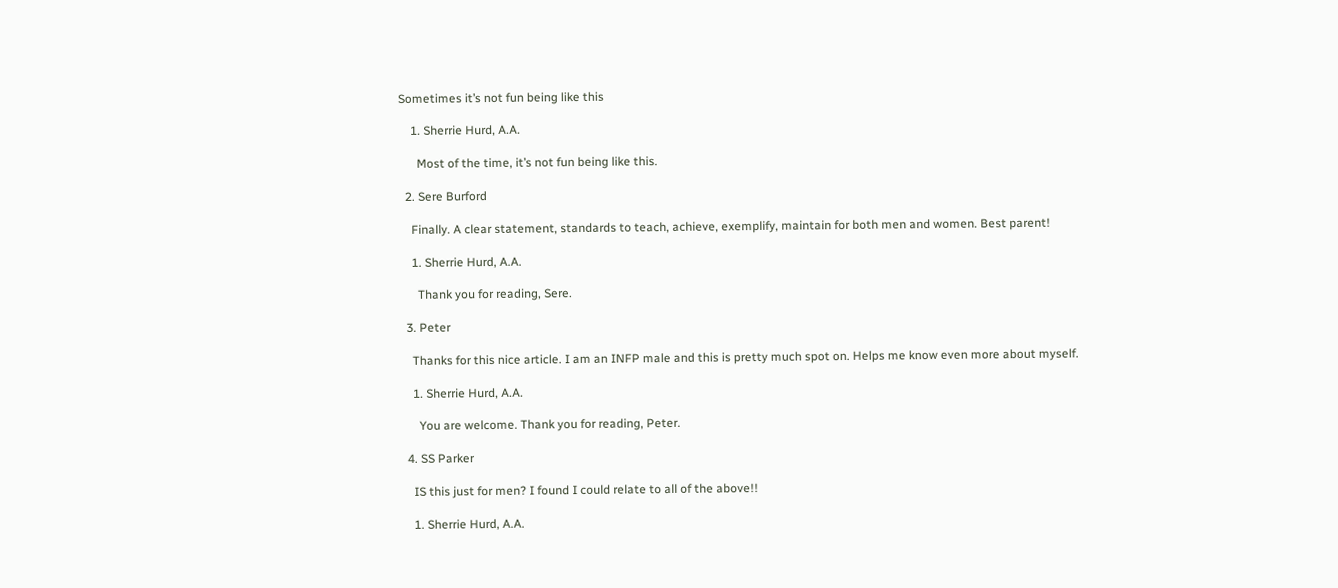Sometimes it’s not fun being like this

    1. Sherrie Hurd, A.A.

      Most of the time, it’s not fun being like this.

  2. Sere Burford

    Finally. A clear statement, standards to teach, achieve, exemplify, maintain for both men and women. Best parent!

    1. Sherrie Hurd, A.A.

      Thank you for reading, Sere.

  3. Peter

    Thanks for this nice article. I am an INFP male and this is pretty much spot on. Helps me know even more about myself.

    1. Sherrie Hurd, A.A.

      You are welcome. Thank you for reading, Peter.

  4. SS Parker

    IS this just for men? I found I could relate to all of the above!!

    1. Sherrie Hurd, A.A.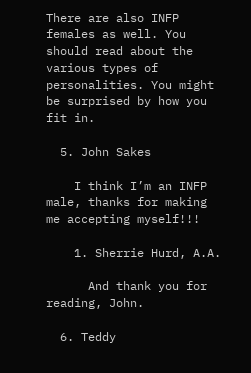There are also INFP females as well. You should read about the various types of personalities. You might be surprised by how you fit in.

  5. John Sakes

    I think I’m an INFP male, thanks for making me accepting myself!!!

    1. Sherrie Hurd, A.A.

      And thank you for reading, John.

  6. Teddy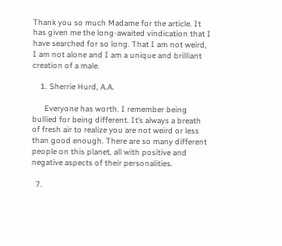Thank you so much Madame for the article. It has given me the long-awaited vindication that I have searched for so long. That I am not weird, I am not alone and I am a unique and brilliant creation of a male.

    1. Sherrie Hurd, A.A.

      Everyone has worth. I remember being bullied for being different. It’s always a breath of fresh air to realize you are not weird or less than good enough. There are so many different people on this planet, all with positive and negative aspects of their personalities.

  7.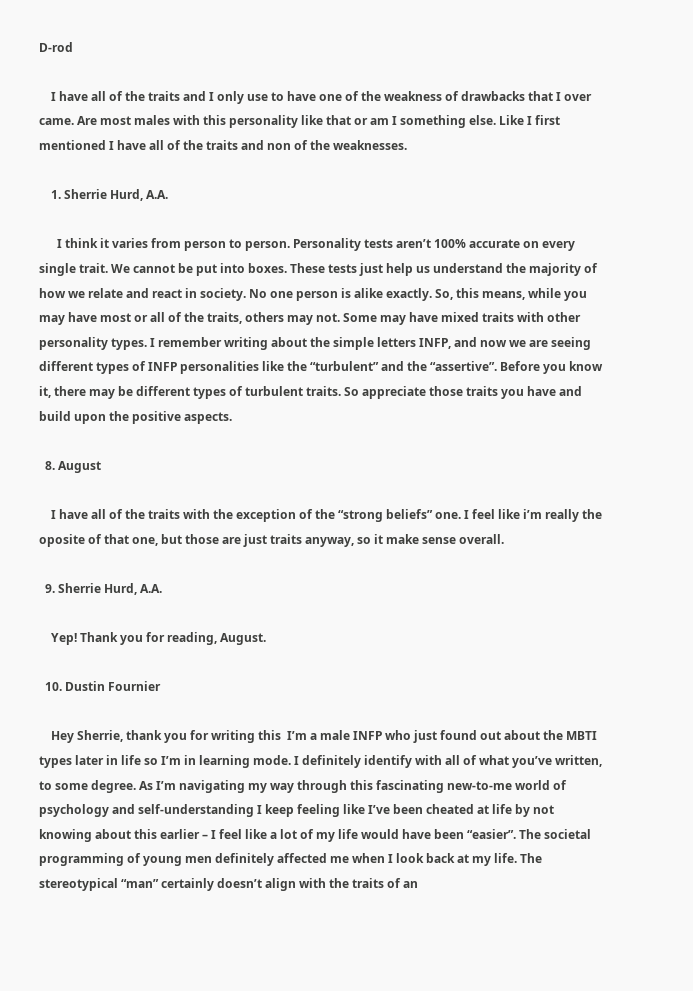D-rod

    I have all of the traits and I only use to have one of the weakness of drawbacks that I over came. Are most males with this personality like that or am I something else. Like I first mentioned I have all of the traits and non of the weaknesses.

    1. Sherrie Hurd, A.A.

      I think it varies from person to person. Personality tests aren’t 100% accurate on every single trait. We cannot be put into boxes. These tests just help us understand the majority of how we relate and react in society. No one person is alike exactly. So, this means, while you may have most or all of the traits, others may not. Some may have mixed traits with other personality types. I remember writing about the simple letters INFP, and now we are seeing different types of INFP personalities like the “turbulent” and the “assertive”. Before you know it, there may be different types of turbulent traits. So appreciate those traits you have and build upon the positive aspects.

  8. August

    I have all of the traits with the exception of the “strong beliefs” one. I feel like i’m really the oposite of that one, but those are just traits anyway, so it make sense overall.

  9. Sherrie Hurd, A.A.

    Yep! Thank you for reading, August.

  10. Dustin Fournier

    Hey Sherrie, thank you for writing this  I’m a male INFP who just found out about the MBTI types later in life so I’m in learning mode. I definitely identify with all of what you’ve written, to some degree. As I’m navigating my way through this fascinating new-to-me world of psychology and self-understanding I keep feeling like I’ve been cheated at life by not knowing about this earlier – I feel like a lot of my life would have been “easier”. The societal programming of young men definitely affected me when I look back at my life. The stereotypical “man” certainly doesn’t align with the traits of an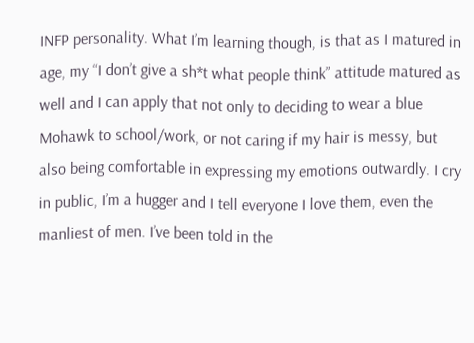INFP personality. What I’m learning though, is that as I matured in age, my “I don’t give a sh*t what people think” attitude matured as well and I can apply that not only to deciding to wear a blue Mohawk to school/work, or not caring if my hair is messy, but also being comfortable in expressing my emotions outwardly. I cry in public, I’m a hugger and I tell everyone I love them, even the manliest of men. I’ve been told in the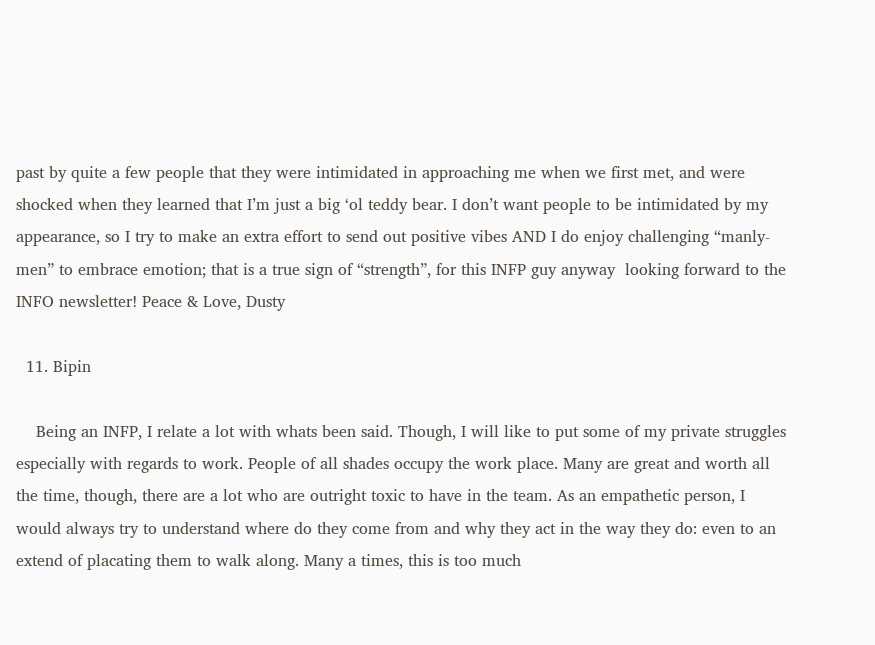past by quite a few people that they were intimidated in approaching me when we first met, and were shocked when they learned that I’m just a big ‘ol teddy bear. I don’t want people to be intimidated by my appearance, so I try to make an extra effort to send out positive vibes AND I do enjoy challenging “manly-men” to embrace emotion; that is a true sign of “strength”, for this INFP guy anyway  looking forward to the INFO newsletter! Peace & Love, Dusty

  11. Bipin

    Being an INFP, I relate a lot with whats been said. Though, I will like to put some of my private struggles especially with regards to work. People of all shades occupy the work place. Many are great and worth all the time, though, there are a lot who are outright toxic to have in the team. As an empathetic person, I would always try to understand where do they come from and why they act in the way they do: even to an extend of placating them to walk along. Many a times, this is too much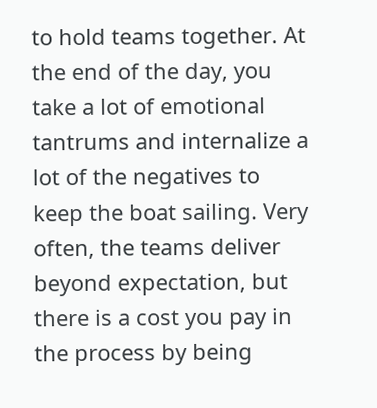to hold teams together. At the end of the day, you take a lot of emotional tantrums and internalize a lot of the negatives to keep the boat sailing. Very often, the teams deliver beyond expectation, but there is a cost you pay in the process by being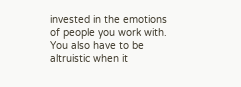invested in the emotions of people you work with. You also have to be altruistic when it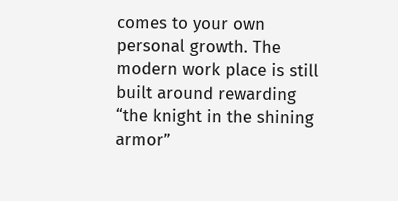comes to your own personal growth. The modern work place is still built around rewarding “the knight in the shining armor”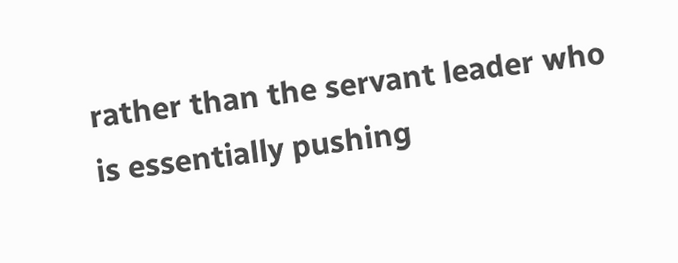rather than the servant leader who is essentially pushing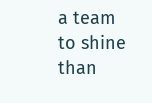a team to shine than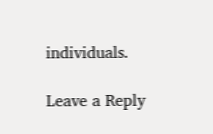individuals.

Leave a Reply